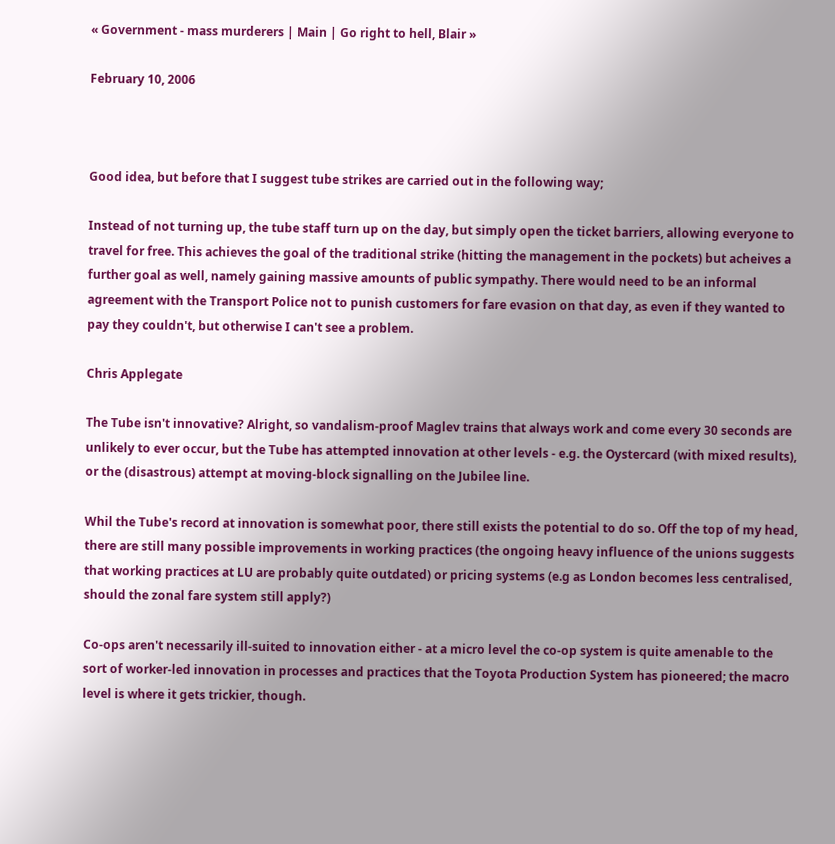« Government - mass murderers | Main | Go right to hell, Blair »

February 10, 2006



Good idea, but before that I suggest tube strikes are carried out in the following way;

Instead of not turning up, the tube staff turn up on the day, but simply open the ticket barriers, allowing everyone to travel for free. This achieves the goal of the traditional strike (hitting the management in the pockets) but acheives a further goal as well, namely gaining massive amounts of public sympathy. There would need to be an informal agreement with the Transport Police not to punish customers for fare evasion on that day, as even if they wanted to pay they couldn't, but otherwise I can't see a problem.

Chris Applegate

The Tube isn't innovative? Alright, so vandalism-proof Maglev trains that always work and come every 30 seconds are unlikely to ever occur, but the Tube has attempted innovation at other levels - e.g. the Oystercard (with mixed results), or the (disastrous) attempt at moving-block signalling on the Jubilee line.

Whil the Tube's record at innovation is somewhat poor, there still exists the potential to do so. Off the top of my head, there are still many possible improvements in working practices (the ongoing heavy influence of the unions suggests that working practices at LU are probably quite outdated) or pricing systems (e.g as London becomes less centralised, should the zonal fare system still apply?)

Co-ops aren't necessarily ill-suited to innovation either - at a micro level the co-op system is quite amenable to the sort of worker-led innovation in processes and practices that the Toyota Production System has pioneered; the macro level is where it gets trickier, though.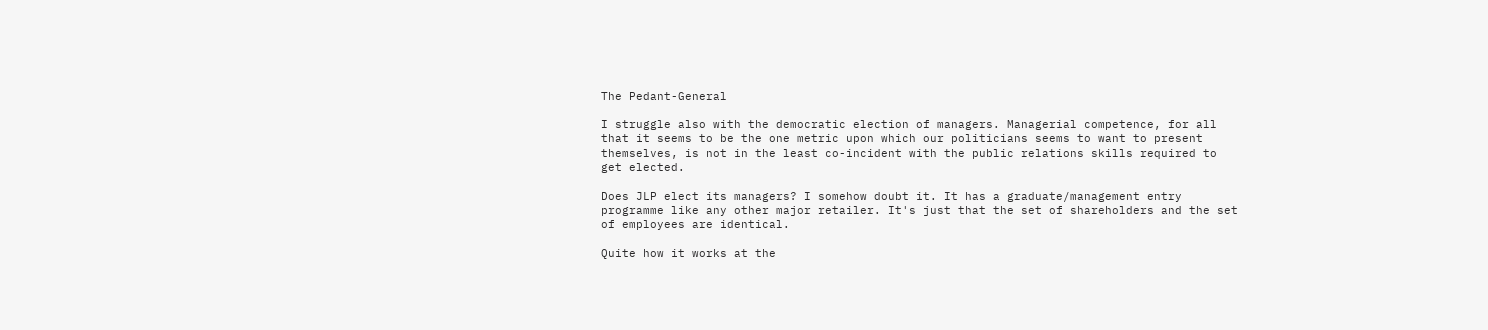The Pedant-General

I struggle also with the democratic election of managers. Managerial competence, for all that it seems to be the one metric upon which our politicians seems to want to present themselves, is not in the least co-incident with the public relations skills required to get elected.

Does JLP elect its managers? I somehow doubt it. It has a graduate/management entry programme like any other major retailer. It's just that the set of shareholders and the set of employees are identical.

Quite how it works at the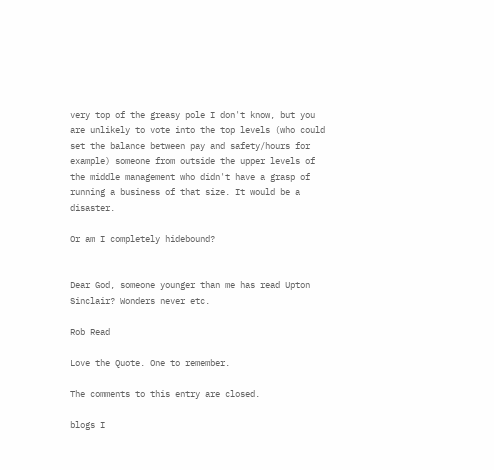very top of the greasy pole I don't know, but you are unlikely to vote into the top levels (who could set the balance between pay and safety/hours for example) someone from outside the upper levels of the middle management who didn't have a grasp of running a business of that size. It would be a disaster.

Or am I completely hidebound?


Dear God, someone younger than me has read Upton Sinclair? Wonders never etc.

Rob Read

Love the Quote. One to remember.

The comments to this entry are closed.

blogs I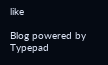like

Blog powered by Typepad